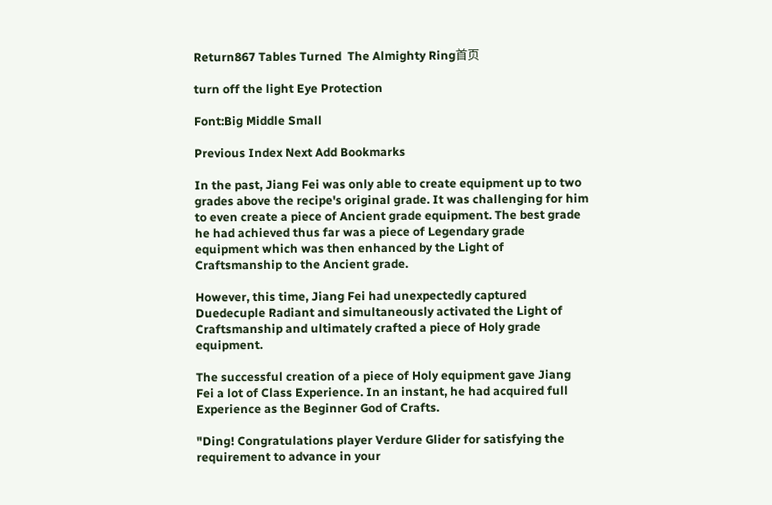Return867 Tables Turned  The Almighty Ring首页

turn off the light Eye Protection

Font:Big Middle Small

Previous Index Next Add Bookmarks

In the past, Jiang Fei was only able to create equipment up to two grades above the recipe's original grade. It was challenging for him to even create a piece of Ancient grade equipment. The best grade he had achieved thus far was a piece of Legendary grade equipment which was then enhanced by the Light of Craftsmanship to the Ancient grade.

However, this time, Jiang Fei had unexpectedly captured Duedecuple Radiant and simultaneously activated the Light of Craftsmanship and ultimately crafted a piece of Holy grade equipment.

The successful creation of a piece of Holy equipment gave Jiang Fei a lot of Class Experience. In an instant, he had acquired full Experience as the Beginner God of Crafts.

"Ding! Congratulations player Verdure Glider for satisfying the requirement to advance in your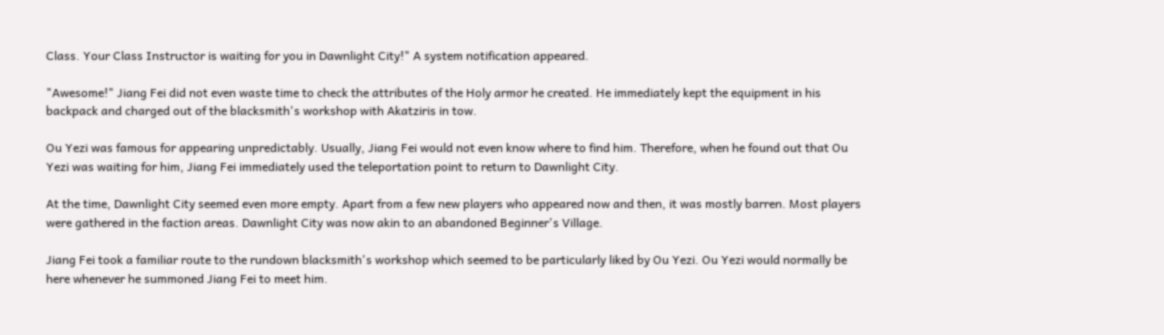Class. Your Class Instructor is waiting for you in Dawnlight City!" A system notification appeared.

"Awesome!" Jiang Fei did not even waste time to check the attributes of the Holy armor he created. He immediately kept the equipment in his backpack and charged out of the blacksmith's workshop with Akatziris in tow.

Ou Yezi was famous for appearing unpredictably. Usually, Jiang Fei would not even know where to find him. Therefore, when he found out that Ou Yezi was waiting for him, Jiang Fei immediately used the teleportation point to return to Dawnlight City.

At the time, Dawnlight City seemed even more empty. Apart from a few new players who appeared now and then, it was mostly barren. Most players were gathered in the faction areas. Dawnlight City was now akin to an abandoned Beginner's Village.

Jiang Fei took a familiar route to the rundown blacksmith's workshop which seemed to be particularly liked by Ou Yezi. Ou Yezi would normally be here whenever he summoned Jiang Fei to meet him.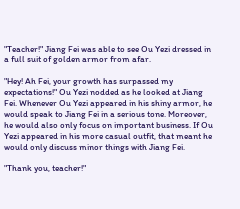"Teacher!" Jiang Fei was able to see Ou Yezi dressed in a full suit of golden armor from afar.

"Hey! Ah Fei, your growth has surpassed my expectations!" Ou Yezi nodded as he looked at Jiang Fei. Whenever Ou Yezi appeared in his shiny armor, he would speak to Jiang Fei in a serious tone. Moreover, he would also only focus on important business. If Ou Yezi appeared in his more casual outfit, that meant he would only discuss minor things with Jiang Fei.

"Thank you, teacher!"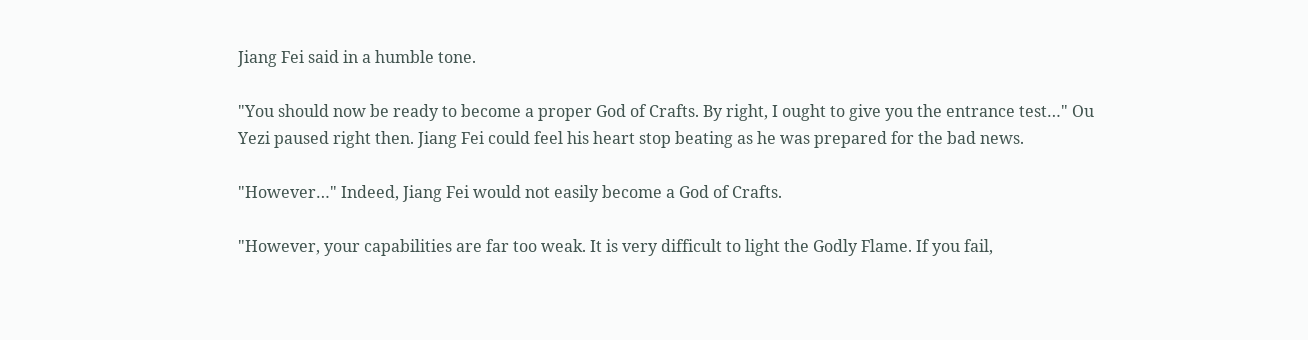Jiang Fei said in a humble tone.

"You should now be ready to become a proper God of Crafts. By right, I ought to give you the entrance test…" Ou Yezi paused right then. Jiang Fei could feel his heart stop beating as he was prepared for the bad news.

"However…" Indeed, Jiang Fei would not easily become a God of Crafts.

"However, your capabilities are far too weak. It is very difficult to light the Godly Flame. If you fail,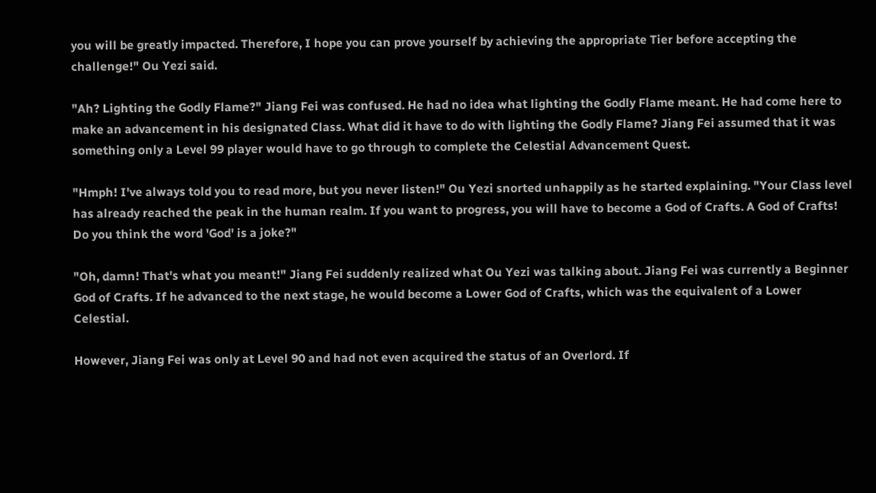you will be greatly impacted. Therefore, I hope you can prove yourself by achieving the appropriate Tier before accepting the challenge!" Ou Yezi said.

"Ah? Lighting the Godly Flame?" Jiang Fei was confused. He had no idea what lighting the Godly Flame meant. He had come here to make an advancement in his designated Class. What did it have to do with lighting the Godly Flame? Jiang Fei assumed that it was something only a Level 99 player would have to go through to complete the Celestial Advancement Quest.

"Hmph! I've always told you to read more, but you never listen!" Ou Yezi snorted unhappily as he started explaining. "Your Class level has already reached the peak in the human realm. If you want to progress, you will have to become a God of Crafts. A God of Crafts! Do you think the word 'God' is a joke?"

"Oh, damn! That's what you meant!" Jiang Fei suddenly realized what Ou Yezi was talking about. Jiang Fei was currently a Beginner God of Crafts. If he advanced to the next stage, he would become a Lower God of Crafts, which was the equivalent of a Lower Celestial.

However, Jiang Fei was only at Level 90 and had not even acquired the status of an Overlord. If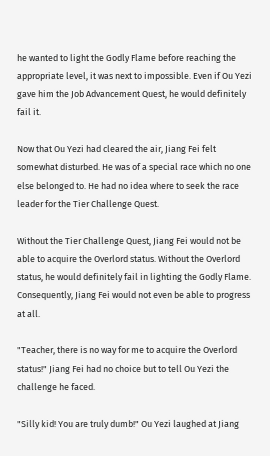he wanted to light the Godly Flame before reaching the appropriate level, it was next to impossible. Even if Ou Yezi gave him the Job Advancement Quest, he would definitely fail it.

Now that Ou Yezi had cleared the air, Jiang Fei felt somewhat disturbed. He was of a special race which no one else belonged to. He had no idea where to seek the race leader for the Tier Challenge Quest.

Without the Tier Challenge Quest, Jiang Fei would not be able to acquire the Overlord status. Without the Overlord status, he would definitely fail in lighting the Godly Flame. Consequently, Jiang Fei would not even be able to progress at all.

"Teacher, there is no way for me to acquire the Overlord status!" Jiang Fei had no choice but to tell Ou Yezi the challenge he faced.

"Silly kid! You are truly dumb!" Ou Yezi laughed at Jiang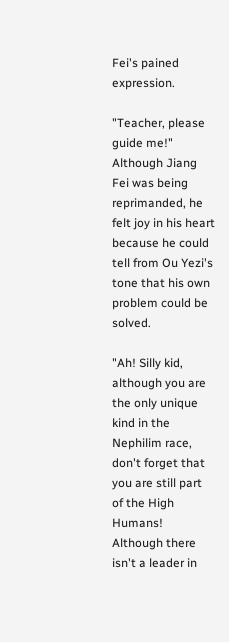Fei's pained expression.

"Teacher, please guide me!" Although Jiang Fei was being reprimanded, he felt joy in his heart because he could tell from Ou Yezi's tone that his own problem could be solved.

"Ah! Silly kid, although you are the only unique kind in the Nephilim race, don't forget that you are still part of the High Humans! Although there isn't a leader in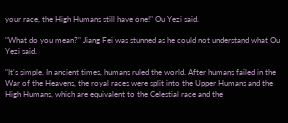your race, the High Humans still have one!" Ou Yezi said.

"What do you mean?" Jiang Fei was stunned as he could not understand what Ou Yezi said.

"It's simple. In ancient times, humans ruled the world. After humans failed in the War of the Heavens, the royal races were split into the Upper Humans and the High Humans, which are equivalent to the Celestial race and the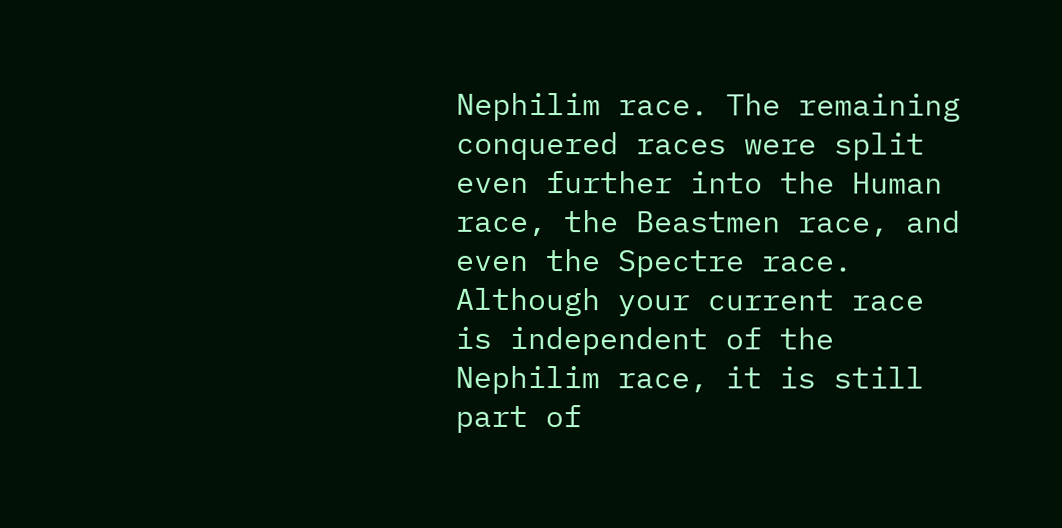Nephilim race. The remaining conquered races were split even further into the Human race, the Beastmen race, and even the Spectre race. Although your current race is independent of the Nephilim race, it is still part of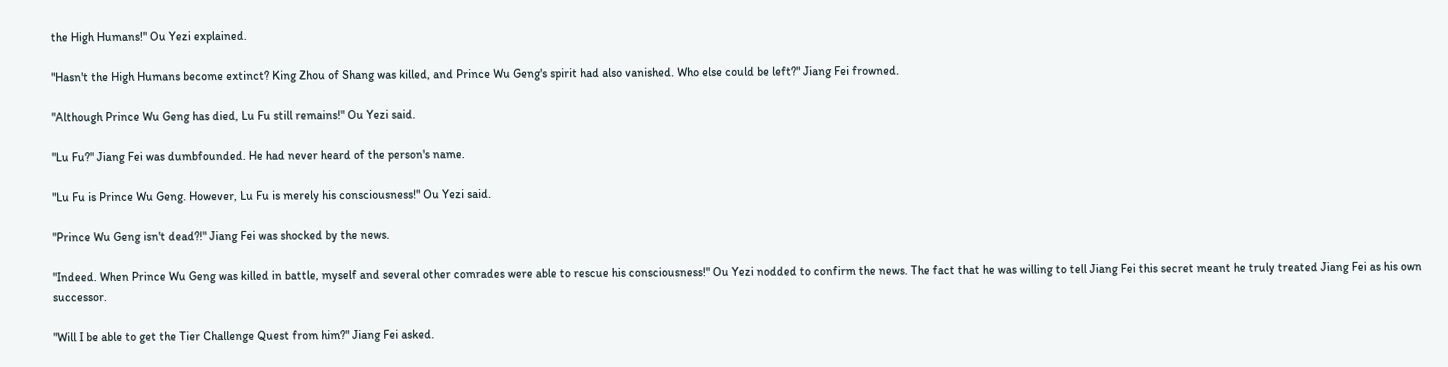the High Humans!" Ou Yezi explained.

"Hasn't the High Humans become extinct? King Zhou of Shang was killed, and Prince Wu Geng's spirit had also vanished. Who else could be left?" Jiang Fei frowned.

"Although Prince Wu Geng has died, Lu Fu still remains!" Ou Yezi said.

"Lu Fu?" Jiang Fei was dumbfounded. He had never heard of the person's name.

"Lu Fu is Prince Wu Geng. However, Lu Fu is merely his consciousness!" Ou Yezi said.

"Prince Wu Geng isn't dead?!" Jiang Fei was shocked by the news.

"Indeed. When Prince Wu Geng was killed in battle, myself and several other comrades were able to rescue his consciousness!" Ou Yezi nodded to confirm the news. The fact that he was willing to tell Jiang Fei this secret meant he truly treated Jiang Fei as his own successor.

"Will I be able to get the Tier Challenge Quest from him?" Jiang Fei asked.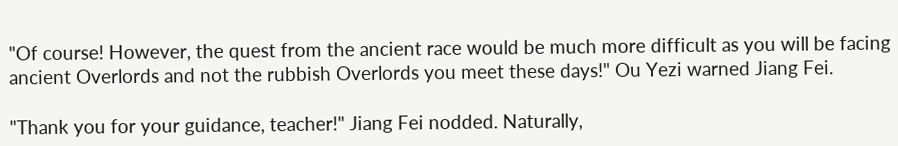"Of course! However, the quest from the ancient race would be much more difficult as you will be facing ancient Overlords and not the rubbish Overlords you meet these days!" Ou Yezi warned Jiang Fei.

"Thank you for your guidance, teacher!" Jiang Fei nodded. Naturally,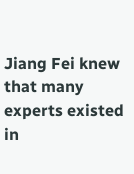Jiang Fei knew that many experts existed in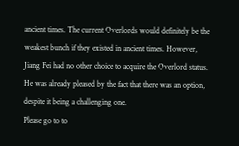ancient times. The current Overlords would definitely be the weakest bunch if they existed in ancient times. However, Jiang Fei had no other choice to acquire the Overlord status. He was already pleased by the fact that there was an option, despite it being a challenging one.
Please go to to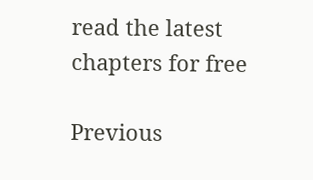read the latest chapters for free

Previous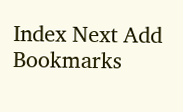Index Next Add Bookmarks